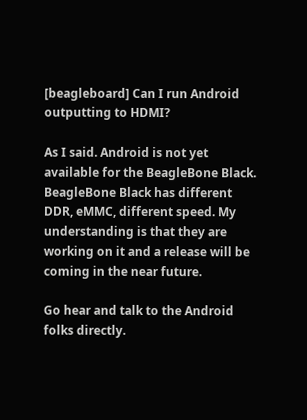[beagleboard] Can I run Android outputting to HDMI?

As I said. Android is not yet available for the BeagleBone Black. BeagleBone Black has different DDR, eMMC, different speed. My understanding is that they are working on it and a release will be coming in the near future.

Go hear and talk to the Android folks directly.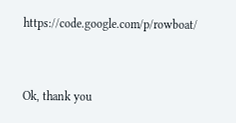https://code.google.com/p/rowboat/


Ok, thank you